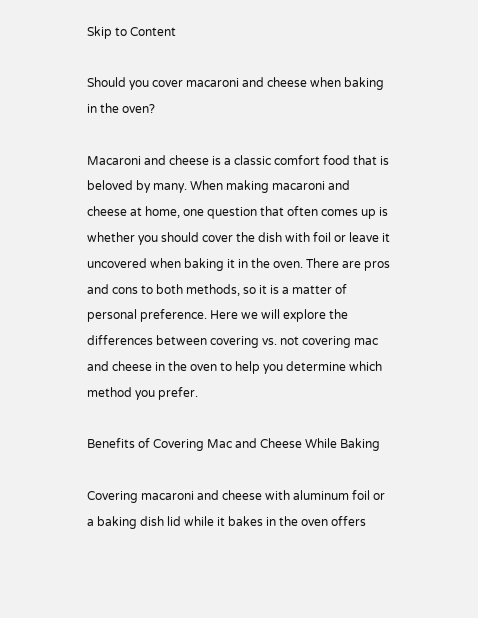Skip to Content

Should you cover macaroni and cheese when baking in the oven?

Macaroni and cheese is a classic comfort food that is beloved by many. When making macaroni and cheese at home, one question that often comes up is whether you should cover the dish with foil or leave it uncovered when baking it in the oven. There are pros and cons to both methods, so it is a matter of personal preference. Here we will explore the differences between covering vs. not covering mac and cheese in the oven to help you determine which method you prefer.

Benefits of Covering Mac and Cheese While Baking

Covering macaroni and cheese with aluminum foil or a baking dish lid while it bakes in the oven offers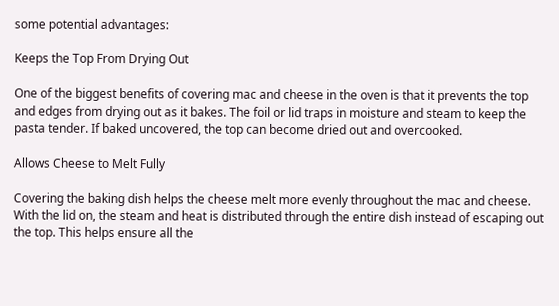some potential advantages:

Keeps the Top From Drying Out

One of the biggest benefits of covering mac and cheese in the oven is that it prevents the top and edges from drying out as it bakes. The foil or lid traps in moisture and steam to keep the pasta tender. If baked uncovered, the top can become dried out and overcooked.

Allows Cheese to Melt Fully

Covering the baking dish helps the cheese melt more evenly throughout the mac and cheese. With the lid on, the steam and heat is distributed through the entire dish instead of escaping out the top. This helps ensure all the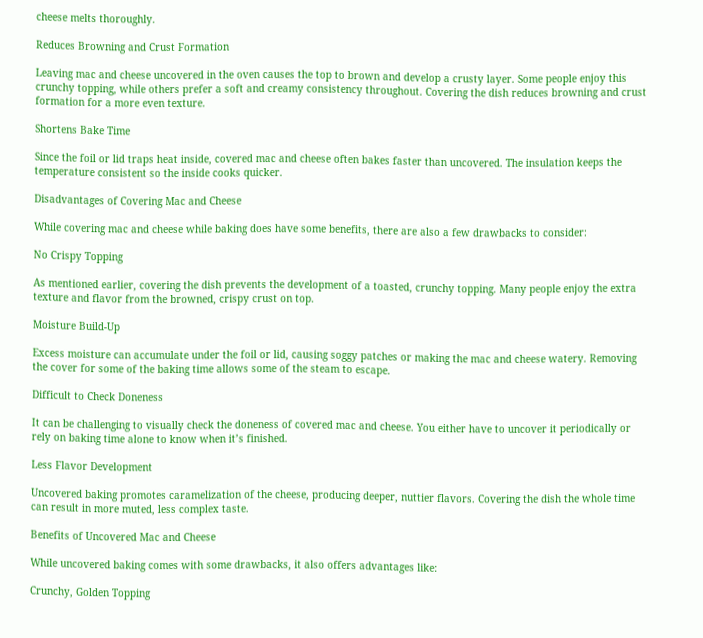cheese melts thoroughly.

Reduces Browning and Crust Formation

Leaving mac and cheese uncovered in the oven causes the top to brown and develop a crusty layer. Some people enjoy this crunchy topping, while others prefer a soft and creamy consistency throughout. Covering the dish reduces browning and crust formation for a more even texture.

Shortens Bake Time

Since the foil or lid traps heat inside, covered mac and cheese often bakes faster than uncovered. The insulation keeps the temperature consistent so the inside cooks quicker.

Disadvantages of Covering Mac and Cheese

While covering mac and cheese while baking does have some benefits, there are also a few drawbacks to consider:

No Crispy Topping

As mentioned earlier, covering the dish prevents the development of a toasted, crunchy topping. Many people enjoy the extra texture and flavor from the browned, crispy crust on top.

Moisture Build-Up

Excess moisture can accumulate under the foil or lid, causing soggy patches or making the mac and cheese watery. Removing the cover for some of the baking time allows some of the steam to escape.

Difficult to Check Doneness

It can be challenging to visually check the doneness of covered mac and cheese. You either have to uncover it periodically or rely on baking time alone to know when it’s finished.

Less Flavor Development

Uncovered baking promotes caramelization of the cheese, producing deeper, nuttier flavors. Covering the dish the whole time can result in more muted, less complex taste.

Benefits of Uncovered Mac and Cheese

While uncovered baking comes with some drawbacks, it also offers advantages like:

Crunchy, Golden Topping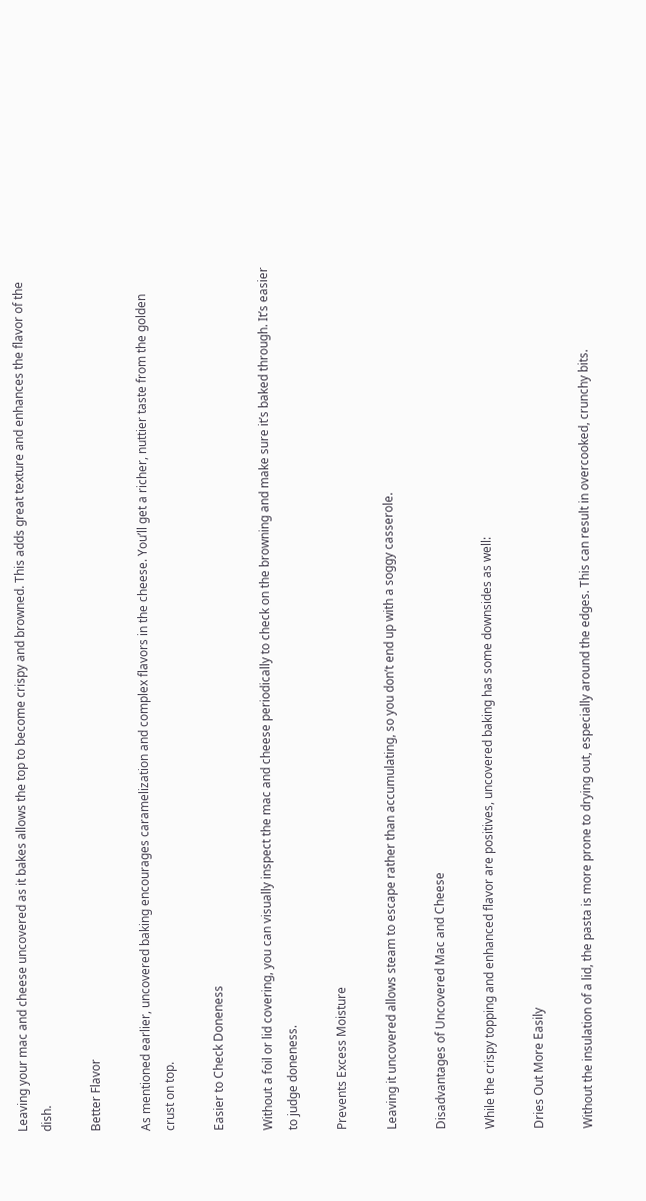Leaving your mac and cheese uncovered as it bakes allows the top to become crispy and browned. This adds great texture and enhances the flavor of the dish.

Better Flavor

As mentioned earlier, uncovered baking encourages caramelization and complex flavors in the cheese. You’ll get a richer, nuttier taste from the golden crust on top.

Easier to Check Doneness

Without a foil or lid covering, you can visually inspect the mac and cheese periodically to check on the browning and make sure it’s baked through. It’s easier to judge doneness.

Prevents Excess Moisture

Leaving it uncovered allows steam to escape rather than accumulating, so you don’t end up with a soggy casserole.

Disadvantages of Uncovered Mac and Cheese

While the crispy topping and enhanced flavor are positives, uncovered baking has some downsides as well:

Dries Out More Easily

Without the insulation of a lid, the pasta is more prone to drying out, especially around the edges. This can result in overcooked, crunchy bits.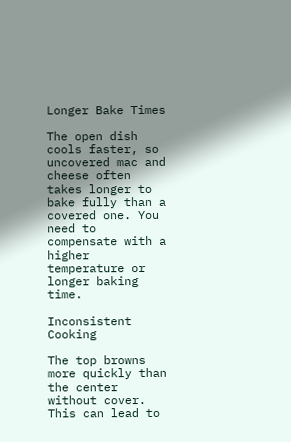Longer Bake Times

The open dish cools faster, so uncovered mac and cheese often takes longer to bake fully than a covered one. You need to compensate with a higher temperature or longer baking time.

Inconsistent Cooking

The top browns more quickly than the center without cover. This can lead to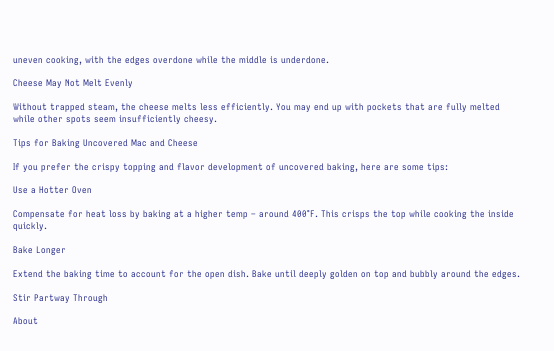uneven cooking, with the edges overdone while the middle is underdone.

Cheese May Not Melt Evenly

Without trapped steam, the cheese melts less efficiently. You may end up with pockets that are fully melted while other spots seem insufficiently cheesy.

Tips for Baking Uncovered Mac and Cheese

If you prefer the crispy topping and flavor development of uncovered baking, here are some tips:

Use a Hotter Oven

Compensate for heat loss by baking at a higher temp – around 400°F. This crisps the top while cooking the inside quickly.

Bake Longer

Extend the baking time to account for the open dish. Bake until deeply golden on top and bubbly around the edges.

Stir Partway Through

About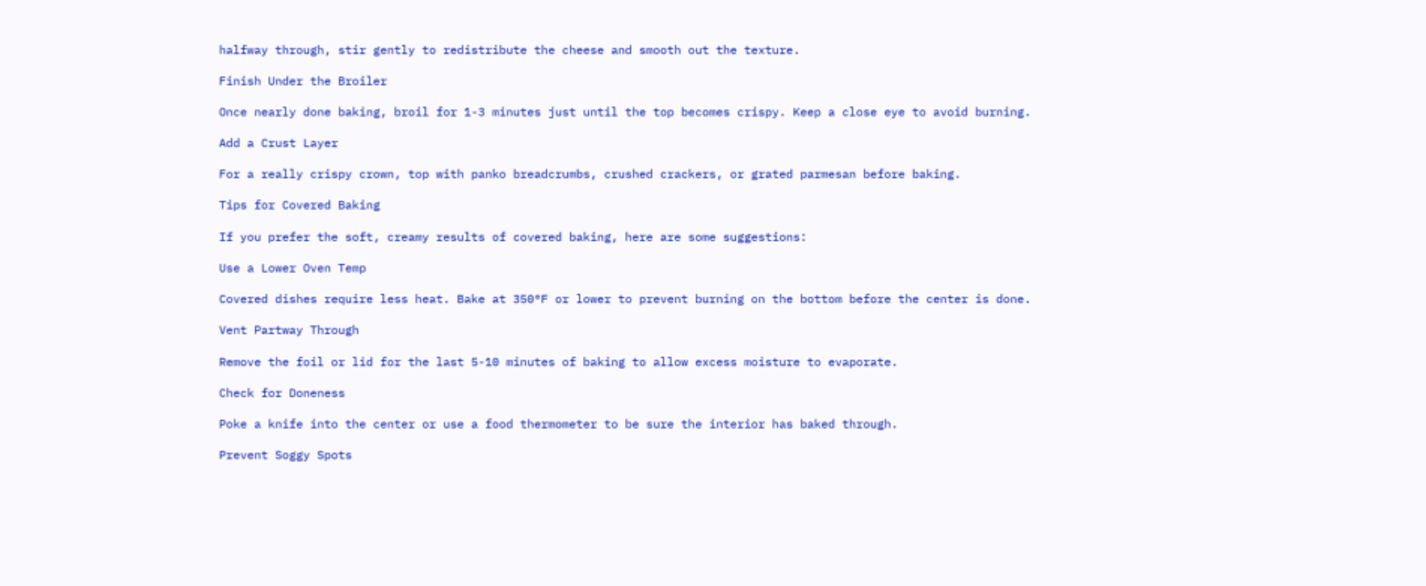halfway through, stir gently to redistribute the cheese and smooth out the texture.

Finish Under the Broiler

Once nearly done baking, broil for 1-3 minutes just until the top becomes crispy. Keep a close eye to avoid burning.

Add a Crust Layer

For a really crispy crown, top with panko breadcrumbs, crushed crackers, or grated parmesan before baking.

Tips for Covered Baking

If you prefer the soft, creamy results of covered baking, here are some suggestions:

Use a Lower Oven Temp

Covered dishes require less heat. Bake at 350°F or lower to prevent burning on the bottom before the center is done.

Vent Partway Through

Remove the foil or lid for the last 5-10 minutes of baking to allow excess moisture to evaporate.

Check for Doneness

Poke a knife into the center or use a food thermometer to be sure the interior has baked through.

Prevent Soggy Spots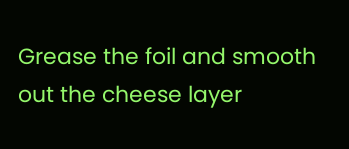Grease the foil and smooth out the cheese layer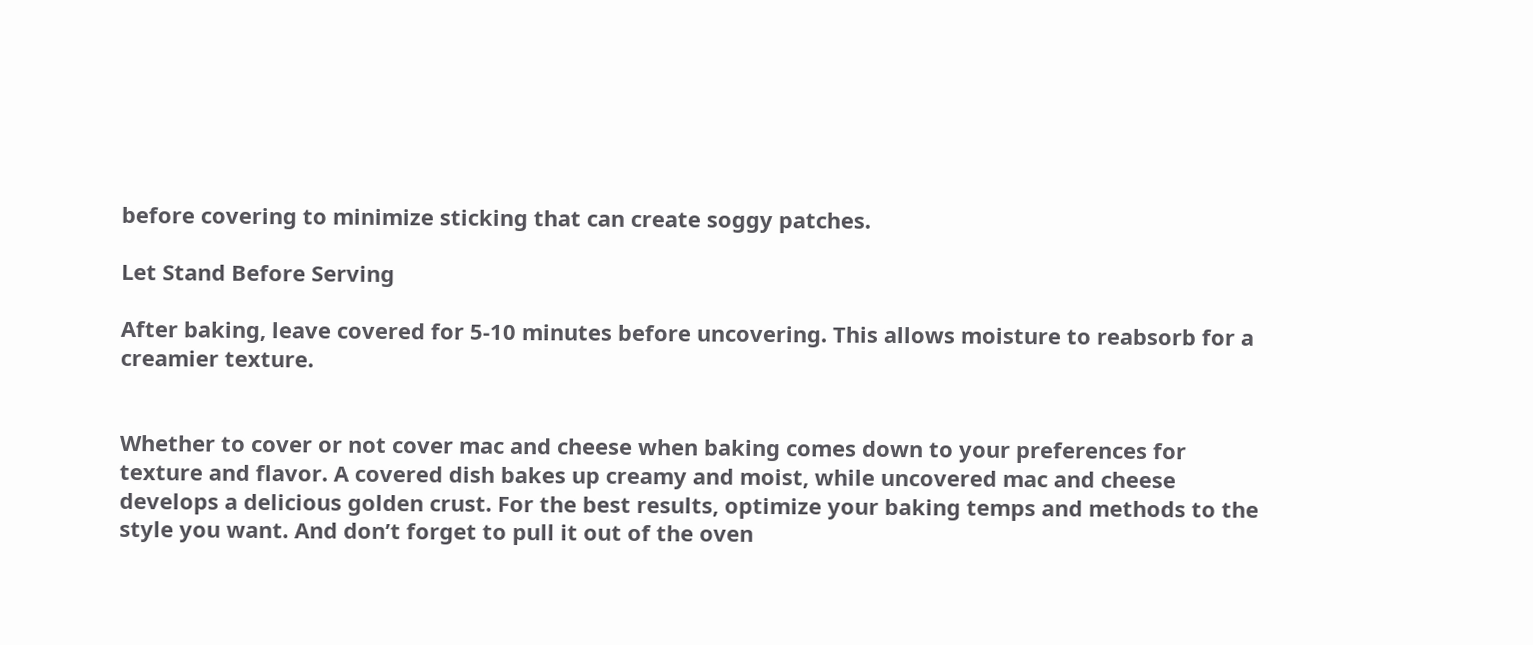before covering to minimize sticking that can create soggy patches.

Let Stand Before Serving

After baking, leave covered for 5-10 minutes before uncovering. This allows moisture to reabsorb for a creamier texture.


Whether to cover or not cover mac and cheese when baking comes down to your preferences for texture and flavor. A covered dish bakes up creamy and moist, while uncovered mac and cheese develops a delicious golden crust. For the best results, optimize your baking temps and methods to the style you want. And don’t forget to pull it out of the oven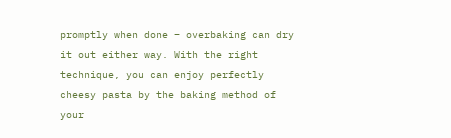promptly when done – overbaking can dry it out either way. With the right technique, you can enjoy perfectly cheesy pasta by the baking method of your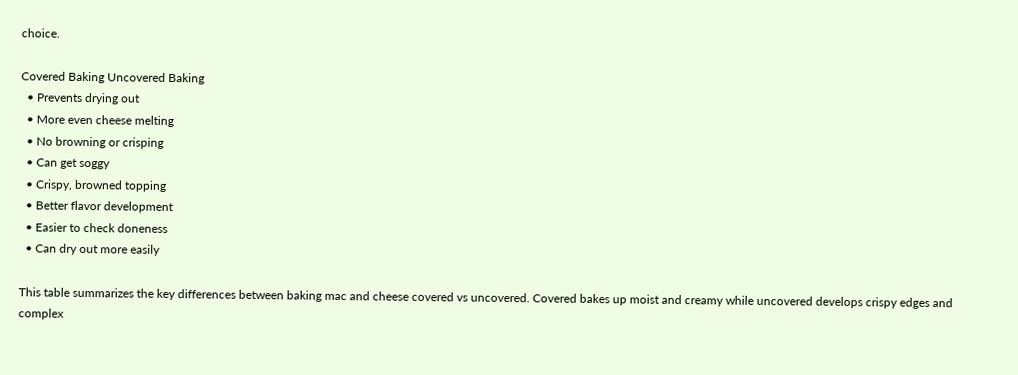choice.

Covered Baking Uncovered Baking
  • Prevents drying out
  • More even cheese melting
  • No browning or crisping
  • Can get soggy
  • Crispy, browned topping
  • Better flavor development
  • Easier to check doneness
  • Can dry out more easily

This table summarizes the key differences between baking mac and cheese covered vs uncovered. Covered bakes up moist and creamy while uncovered develops crispy edges and complex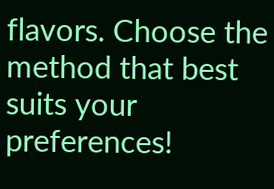flavors. Choose the method that best suits your preferences!